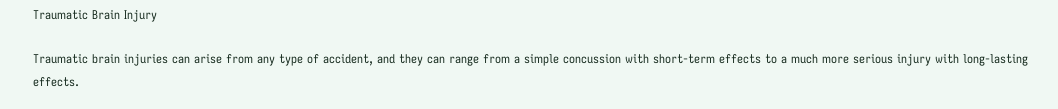Traumatic Brain Injury

Traumatic brain injuries can arise from any type of accident, and they can range from a simple concussion with short-term effects to a much more serious injury with long-lasting effects.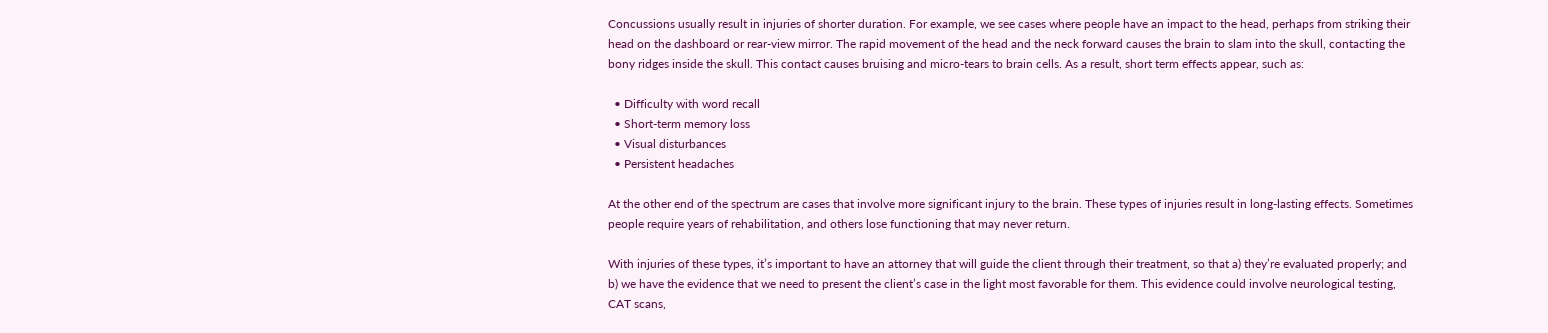Concussions usually result in injuries of shorter duration. For example, we see cases where people have an impact to the head, perhaps from striking their head on the dashboard or rear-view mirror. The rapid movement of the head and the neck forward causes the brain to slam into the skull, contacting the bony ridges inside the skull. This contact causes bruising and micro-tears to brain cells. As a result, short term effects appear, such as:

  • Difficulty with word recall
  • Short-term memory loss
  • Visual disturbances
  • Persistent headaches

At the other end of the spectrum are cases that involve more significant injury to the brain. These types of injuries result in long-lasting effects. Sometimes people require years of rehabilitation, and others lose functioning that may never return.

With injuries of these types, it’s important to have an attorney that will guide the client through their treatment, so that a) they’re evaluated properly; and b) we have the evidence that we need to present the client’s case in the light most favorable for them. This evidence could involve neurological testing, CAT scans,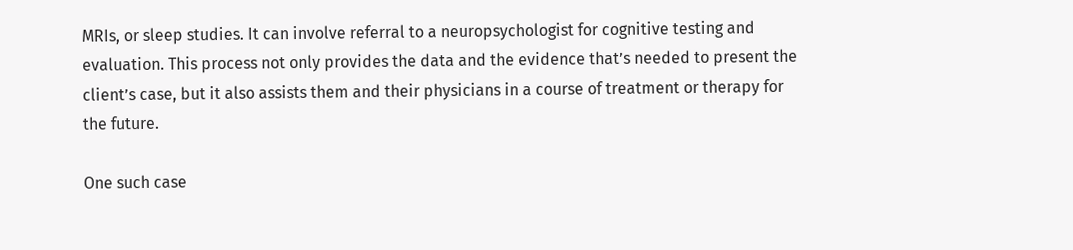MRIs, or sleep studies. It can involve referral to a neuropsychologist for cognitive testing and evaluation. This process not only provides the data and the evidence that’s needed to present the client’s case, but it also assists them and their physicians in a course of treatment or therapy for the future.

One such case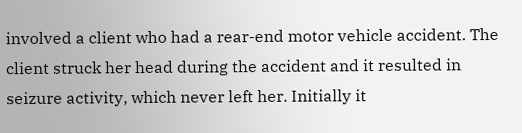involved a client who had a rear-end motor vehicle accident. The client struck her head during the accident and it resulted in seizure activity, which never left her. Initially it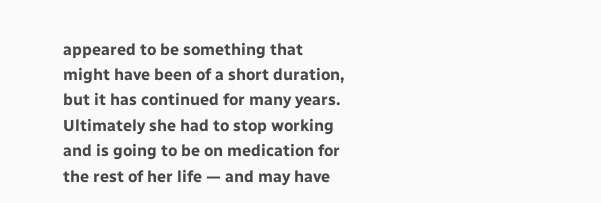appeared to be something that might have been of a short duration, but it has continued for many years. Ultimately she had to stop working and is going to be on medication for the rest of her life — and may have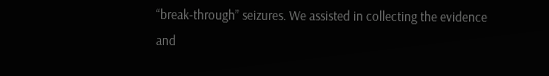“break-through” seizures. We assisted in collecting the evidence and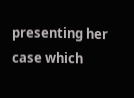presenting her case which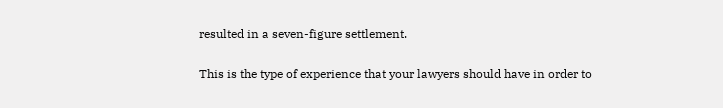resulted in a seven-figure settlement.

This is the type of experience that your lawyers should have in order to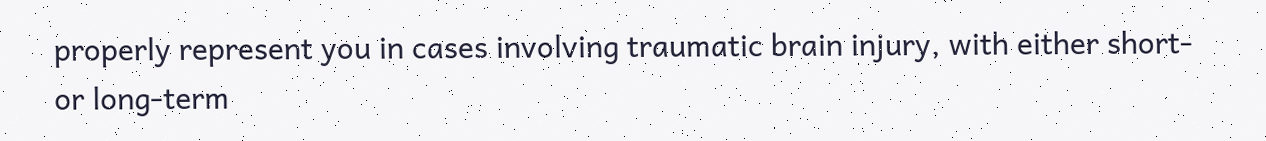properly represent you in cases involving traumatic brain injury, with either short- or long-term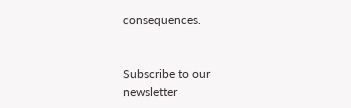consequences.


Subscribe to our newsletter